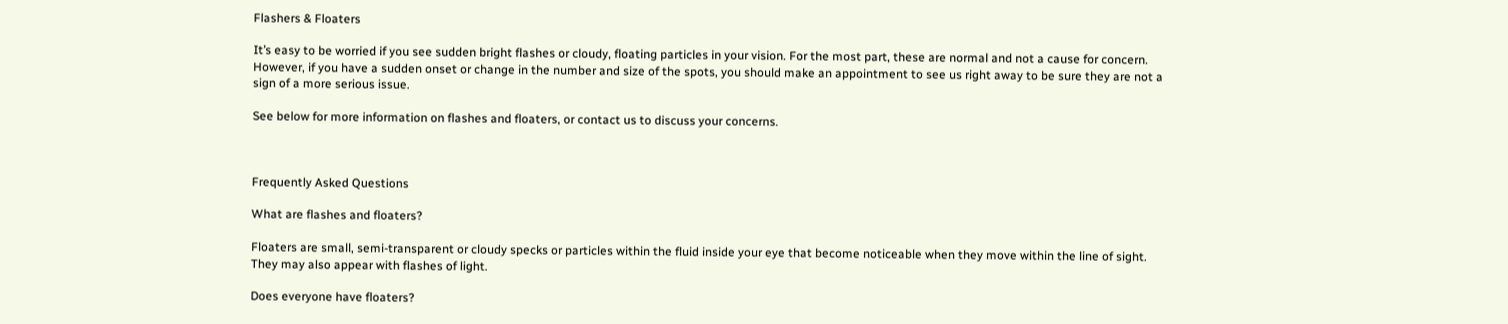Flashers & Floaters

It’s easy to be worried if you see sudden bright flashes or cloudy, floating particles in your vision. For the most part, these are normal and not a cause for concern. However, if you have a sudden onset or change in the number and size of the spots, you should make an appointment to see us right away to be sure they are not a sign of a more serious issue.

See below for more information on flashes and floaters, or contact us to discuss your concerns.



Frequently Asked Questions

What are flashes and floaters?

Floaters are small, semi-transparent or cloudy specks or particles within the fluid inside your eye that become noticeable when they move within the line of sight. They may also appear with flashes of light.

Does everyone have floaters?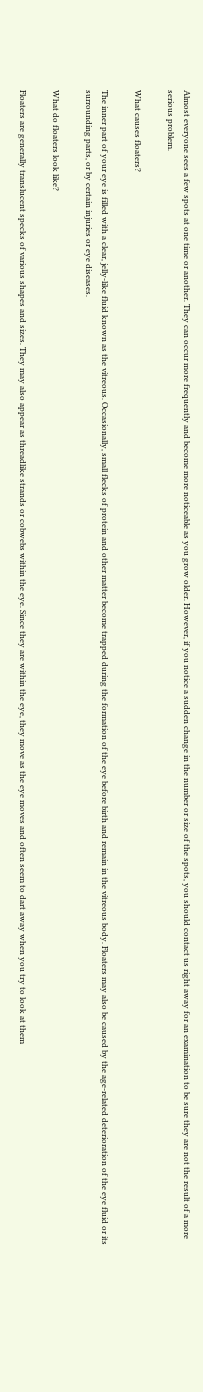Almost everyone sees a few spots at one time or another. They can occur more frequently and become more noticeable as you grow older. However, if you notice a sudden change in the number or size of the spots, you should contact us right away for an examination to be sure they are not the result of a more serious problem.

What causes floaters?

The inner part of your eye is filled with a clear, jelly-like fluid known as the vitreous. Occasionally, small flecks of protein and other matter become trapped during the formation of the eye before birth and remain in the vitreous body. Floaters may also be caused by the age-related deterioration of the eye fluid or its surrounding parts, or by certain injuries or eye diseases.

What do floaters look like?

Floaters are generally translucent specks of various shapes and sizes. They may also appear as threadlike strands or cobwebs within the eye. Since they are within the eye, they move as the eye moves and often seem to dart away when you try to look at them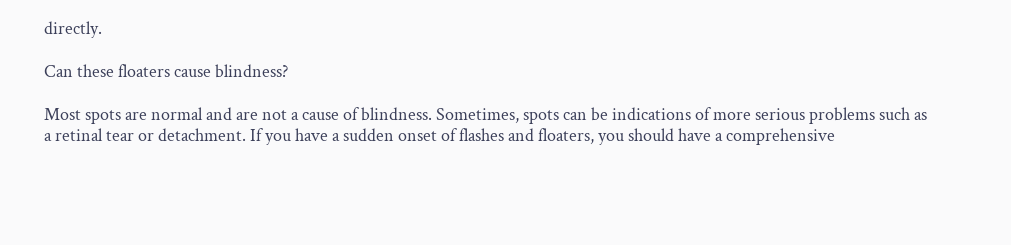directly.

Can these floaters cause blindness?

Most spots are normal and are not a cause of blindness. Sometimes, spots can be indications of more serious problems such as a retinal tear or detachment. If you have a sudden onset of flashes and floaters, you should have a comprehensive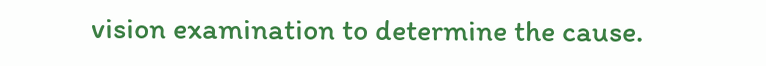vision examination to determine the cause.